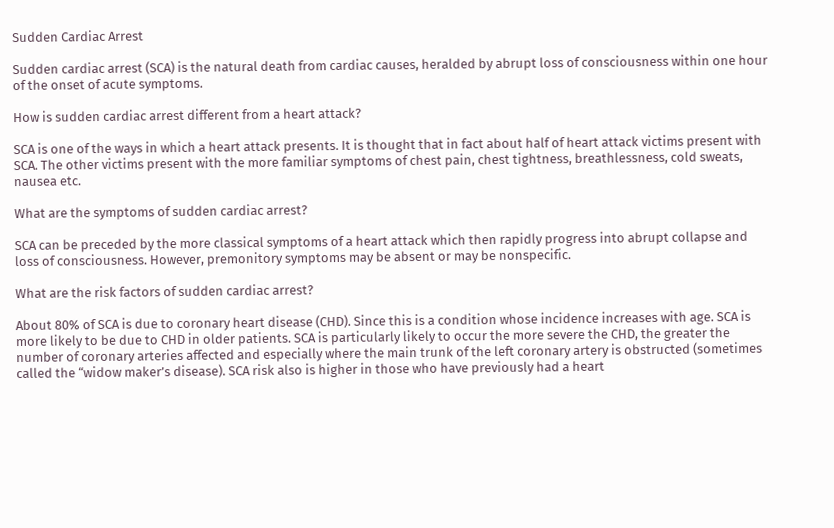Sudden Cardiac Arrest

Sudden cardiac arrest (SCA) is the natural death from cardiac causes, heralded by abrupt loss of consciousness within one hour of the onset of acute symptoms.

How is sudden cardiac arrest different from a heart attack?

SCA is one of the ways in which a heart attack presents. It is thought that in fact about half of heart attack victims present with SCA. The other victims present with the more familiar symptoms of chest pain, chest tightness, breathlessness, cold sweats, nausea etc.

What are the symptoms of sudden cardiac arrest?

SCA can be preceded by the more classical symptoms of a heart attack which then rapidly progress into abrupt collapse and loss of consciousness. However, premonitory symptoms may be absent or may be nonspecific.

What are the risk factors of sudden cardiac arrest?

About 80% of SCA is due to coronary heart disease (CHD). Since this is a condition whose incidence increases with age. SCA is more likely to be due to CHD in older patients. SCA is particularly likely to occur the more severe the CHD, the greater the number of coronary arteries affected and especially where the main trunk of the left coronary artery is obstructed (sometimes called the “widow maker’s disease). SCA risk also is higher in those who have previously had a heart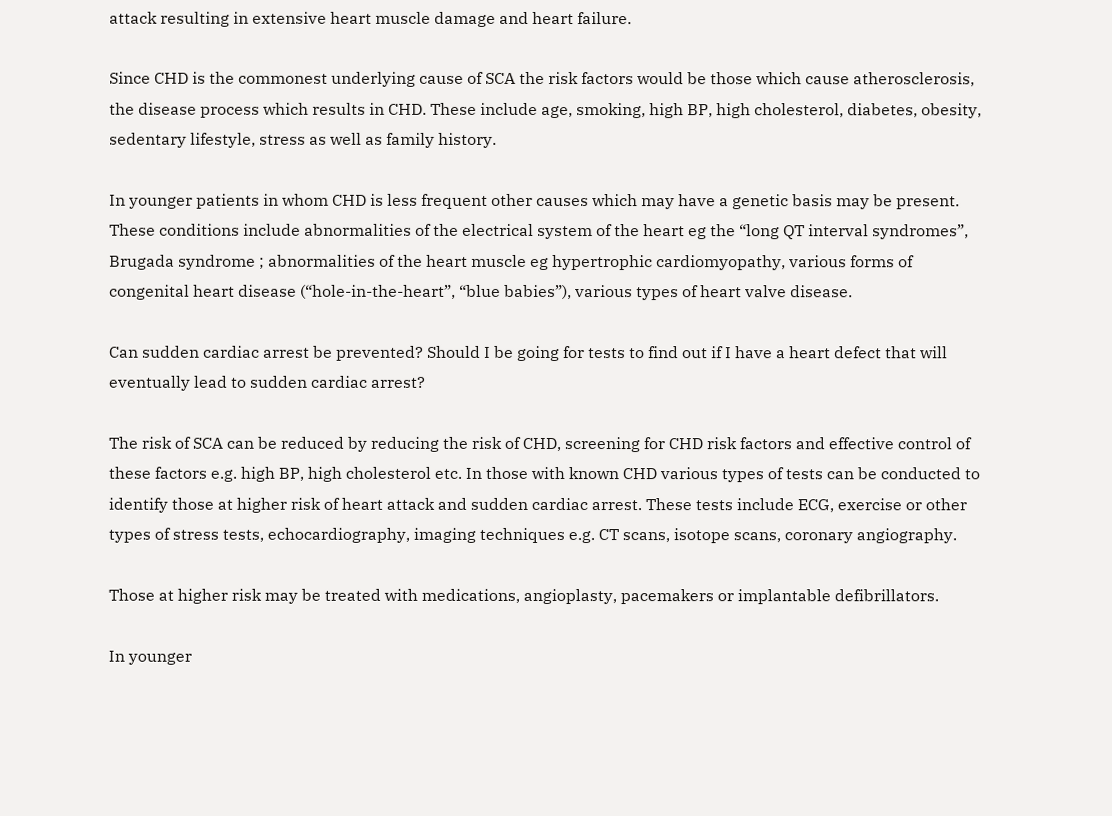attack resulting in extensive heart muscle damage and heart failure.

Since CHD is the commonest underlying cause of SCA the risk factors would be those which cause atherosclerosis, the disease process which results in CHD. These include age, smoking, high BP, high cholesterol, diabetes, obesity, sedentary lifestyle, stress as well as family history.

In younger patients in whom CHD is less frequent other causes which may have a genetic basis may be present. These conditions include abnormalities of the electrical system of the heart eg the “long QT interval syndromes”, Brugada syndrome ; abnormalities of the heart muscle eg hypertrophic cardiomyopathy, various forms of congenital heart disease (“hole-in-the-heart”, “blue babies”), various types of heart valve disease.

Can sudden cardiac arrest be prevented? Should I be going for tests to find out if I have a heart defect that will eventually lead to sudden cardiac arrest?

The risk of SCA can be reduced by reducing the risk of CHD, screening for CHD risk factors and effective control of these factors e.g. high BP, high cholesterol etc. In those with known CHD various types of tests can be conducted to identify those at higher risk of heart attack and sudden cardiac arrest. These tests include ECG, exercise or other types of stress tests, echocardiography, imaging techniques e.g. CT scans, isotope scans, coronary angiography.

Those at higher risk may be treated with medications, angioplasty, pacemakers or implantable defibrillators.

In younger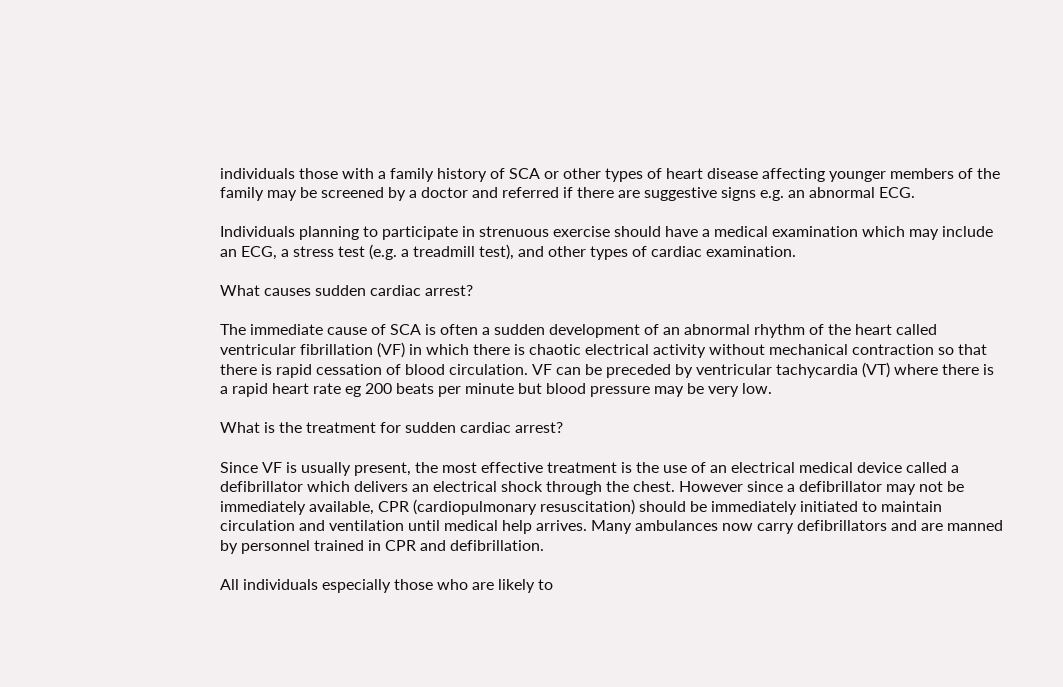individuals those with a family history of SCA or other types of heart disease affecting younger members of the family may be screened by a doctor and referred if there are suggestive signs e.g. an abnormal ECG.

Individuals planning to participate in strenuous exercise should have a medical examination which may include an ECG, a stress test (e.g. a treadmill test), and other types of cardiac examination.

What causes sudden cardiac arrest?

The immediate cause of SCA is often a sudden development of an abnormal rhythm of the heart called ventricular fibrillation (VF) in which there is chaotic electrical activity without mechanical contraction so that there is rapid cessation of blood circulation. VF can be preceded by ventricular tachycardia (VT) where there is a rapid heart rate eg 200 beats per minute but blood pressure may be very low.

What is the treatment for sudden cardiac arrest?

Since VF is usually present, the most effective treatment is the use of an electrical medical device called a defibrillator which delivers an electrical shock through the chest. However since a defibrillator may not be immediately available, CPR (cardiopulmonary resuscitation) should be immediately initiated to maintain circulation and ventilation until medical help arrives. Many ambulances now carry defibrillators and are manned by personnel trained in CPR and defibrillation.

All individuals especially those who are likely to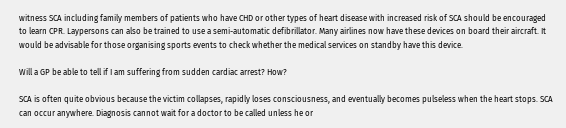witness SCA including family members of patients who have CHD or other types of heart disease with increased risk of SCA should be encouraged to learn CPR. Laypersons can also be trained to use a semi-automatic defibrillator. Many airlines now have these devices on board their aircraft. It would be advisable for those organising sports events to check whether the medical services on standby have this device.

Will a GP be able to tell if I am suffering from sudden cardiac arrest? How?

SCA is often quite obvious because the victim collapses, rapidly loses consciousness, and eventually becomes pulseless when the heart stops. SCA can occur anywhere. Diagnosis cannot wait for a doctor to be called unless he or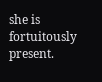she is fortuitously present.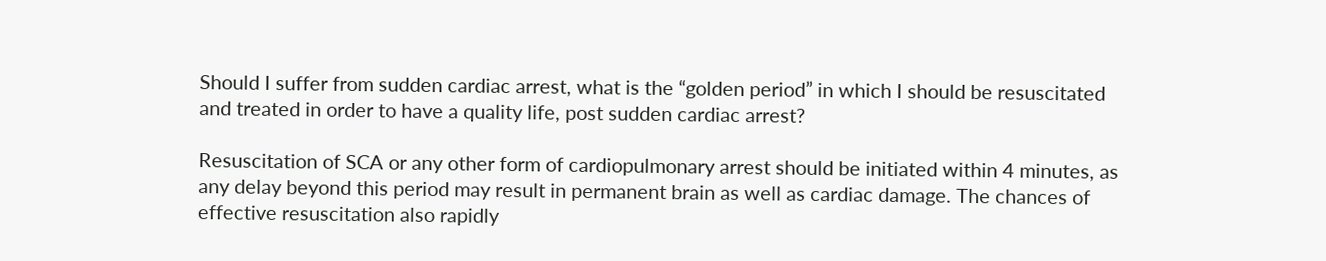Should I suffer from sudden cardiac arrest, what is the “golden period” in which I should be resuscitated and treated in order to have a quality life, post sudden cardiac arrest?

Resuscitation of SCA or any other form of cardiopulmonary arrest should be initiated within 4 minutes, as any delay beyond this period may result in permanent brain as well as cardiac damage. The chances of effective resuscitation also rapidly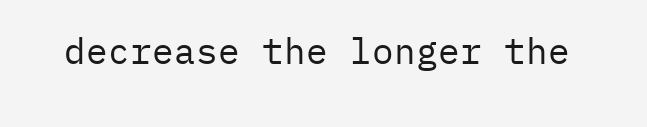decrease the longer the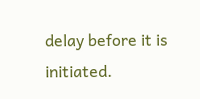delay before it is initiated.